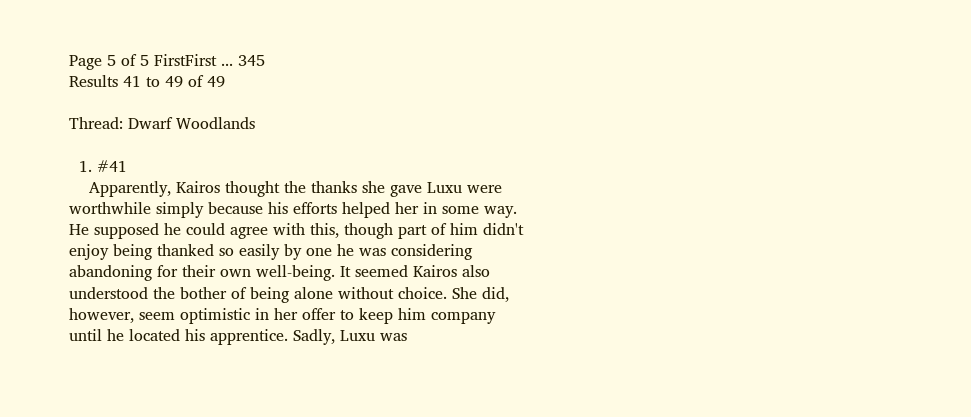Page 5 of 5 FirstFirst ... 345
Results 41 to 49 of 49

Thread: Dwarf Woodlands

  1. #41
    Apparently, Kairos thought the thanks she gave Luxu were worthwhile simply because his efforts helped her in some way. He supposed he could agree with this, though part of him didn't enjoy being thanked so easily by one he was considering abandoning for their own well-being. It seemed Kairos also understood the bother of being alone without choice. She did, however, seem optimistic in her offer to keep him company until he located his apprentice. Sadly, Luxu was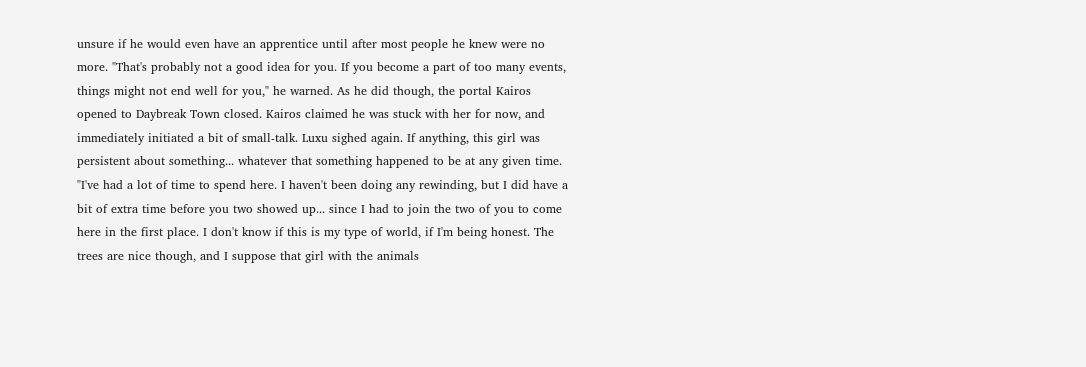unsure if he would even have an apprentice until after most people he knew were no more. "That's probably not a good idea for you. If you become a part of too many events, things might not end well for you," he warned. As he did though, the portal Kairos opened to Daybreak Town closed. Kairos claimed he was stuck with her for now, and immediately initiated a bit of small-talk. Luxu sighed again. If anything, this girl was persistent about something... whatever that something happened to be at any given time. "I've had a lot of time to spend here. I haven't been doing any rewinding, but I did have a bit of extra time before you two showed up... since I had to join the two of you to come here in the first place. I don't know if this is my type of world, if I'm being honest. The trees are nice though, and I suppose that girl with the animals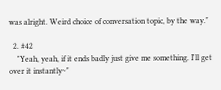was alright. Weird choice of conversation topic, by the way."

  2. #42
    "Yeah, yeah, if it ends badly just give me something. I'll get over it instantly~"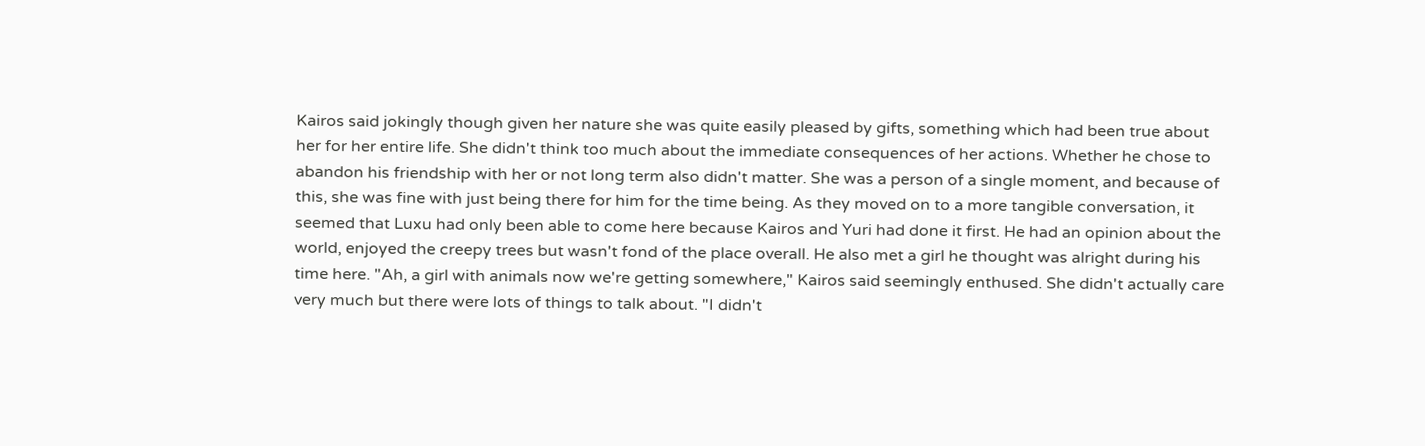Kairos said jokingly though given her nature she was quite easily pleased by gifts, something which had been true about her for her entire life. She didn't think too much about the immediate consequences of her actions. Whether he chose to abandon his friendship with her or not long term also didn't matter. She was a person of a single moment, and because of this, she was fine with just being there for him for the time being. As they moved on to a more tangible conversation, it seemed that Luxu had only been able to come here because Kairos and Yuri had done it first. He had an opinion about the world, enjoyed the creepy trees but wasn't fond of the place overall. He also met a girl he thought was alright during his time here. "Ah, a girl with animals now we're getting somewhere," Kairos said seemingly enthused. She didn't actually care very much but there were lots of things to talk about. "I didn't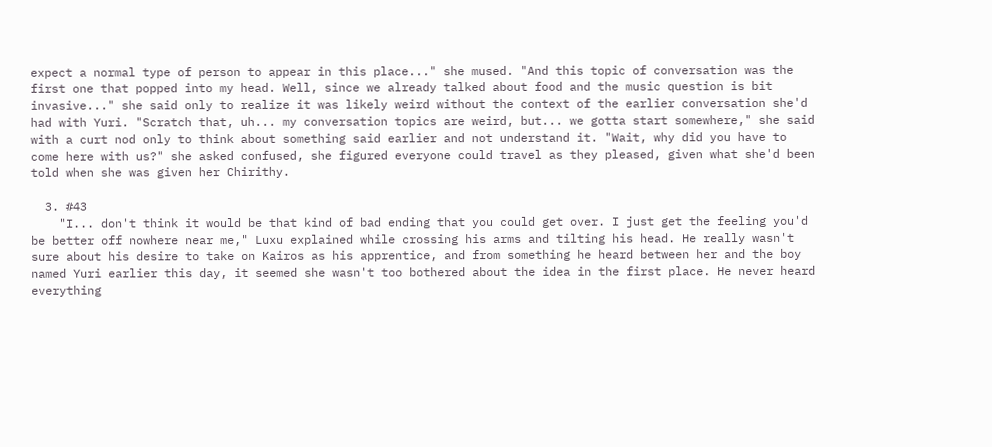expect a normal type of person to appear in this place..." she mused. "And this topic of conversation was the first one that popped into my head. Well, since we already talked about food and the music question is bit invasive..." she said only to realize it was likely weird without the context of the earlier conversation she'd had with Yuri. "Scratch that, uh... my conversation topics are weird, but... we gotta start somewhere," she said with a curt nod only to think about something said earlier and not understand it. "Wait, why did you have to come here with us?" she asked confused, she figured everyone could travel as they pleased, given what she'd been told when she was given her Chirithy.

  3. #43
    "I... don't think it would be that kind of bad ending that you could get over. I just get the feeling you'd be better off nowhere near me," Luxu explained while crossing his arms and tilting his head. He really wasn't sure about his desire to take on Kairos as his apprentice, and from something he heard between her and the boy named Yuri earlier this day, it seemed she wasn't too bothered about the idea in the first place. He never heard everything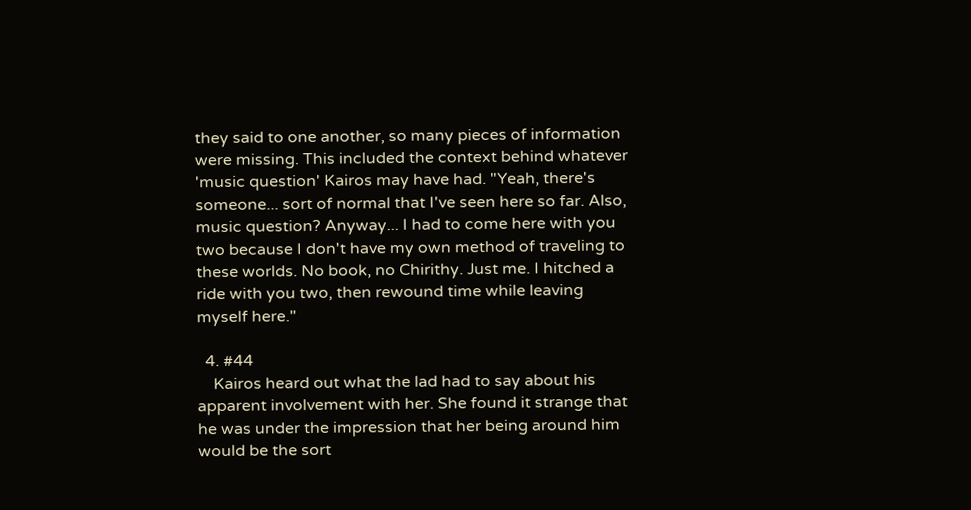they said to one another, so many pieces of information were missing. This included the context behind whatever 'music question' Kairos may have had. "Yeah, there's someone... sort of normal that I've seen here so far. Also, music question? Anyway... I had to come here with you two because I don't have my own method of traveling to these worlds. No book, no Chirithy. Just me. I hitched a ride with you two, then rewound time while leaving myself here."

  4. #44
    Kairos heard out what the lad had to say about his apparent involvement with her. She found it strange that he was under the impression that her being around him would be the sort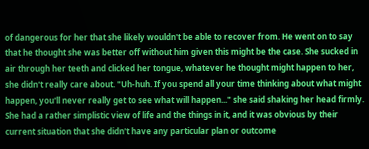of dangerous for her that she likely wouldn't be able to recover from. He went on to say that he thought she was better off without him given this might be the case. She sucked in air through her teeth and clicked her tongue, whatever he thought might happen to her, she didn't really care about. "Uh-huh. If you spend all your time thinking about what might happen, you'll never really get to see what will happen..." she said shaking her head firmly. She had a rather simplistic view of life and the things in it, and it was obvious by their current situation that she didn't have any particular plan or outcome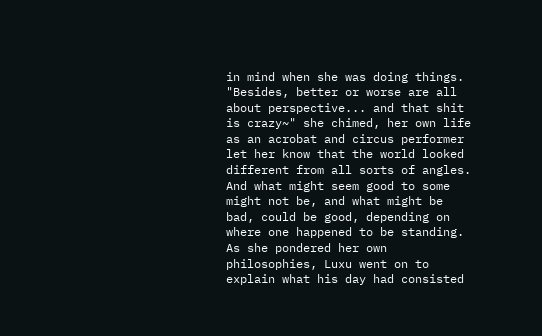in mind when she was doing things. "Besides, better or worse are all about perspective... and that shit is crazy~" she chimed, her own life as an acrobat and circus performer let her know that the world looked different from all sorts of angles. And what might seem good to some might not be, and what might be bad, could be good, depending on where one happened to be standing. As she pondered her own philosophies, Luxu went on to explain what his day had consisted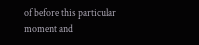of before this particular moment and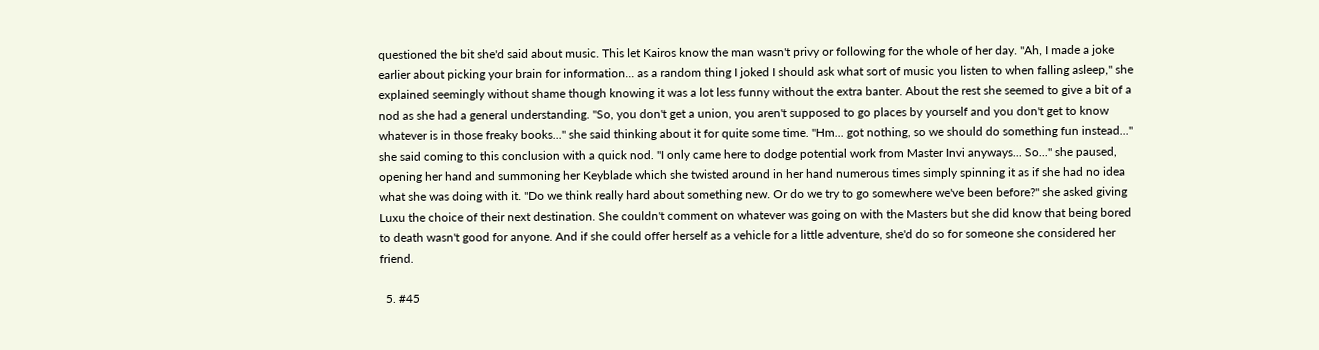questioned the bit she'd said about music. This let Kairos know the man wasn't privy or following for the whole of her day. "Ah, I made a joke earlier about picking your brain for information... as a random thing I joked I should ask what sort of music you listen to when falling asleep," she explained seemingly without shame though knowing it was a lot less funny without the extra banter. About the rest she seemed to give a bit of a nod as she had a general understanding. "So, you don't get a union, you aren't supposed to go places by yourself and you don't get to know whatever is in those freaky books..." she said thinking about it for quite some time. "Hm... got nothing, so we should do something fun instead..." she said coming to this conclusion with a quick nod. "I only came here to dodge potential work from Master Invi anyways... So..." she paused, opening her hand and summoning her Keyblade which she twisted around in her hand numerous times simply spinning it as if she had no idea what she was doing with it. "Do we think really hard about something new. Or do we try to go somewhere we've been before?" she asked giving Luxu the choice of their next destination. She couldn't comment on whatever was going on with the Masters but she did know that being bored to death wasn't good for anyone. And if she could offer herself as a vehicle for a little adventure, she'd do so for someone she considered her friend.

  5. #45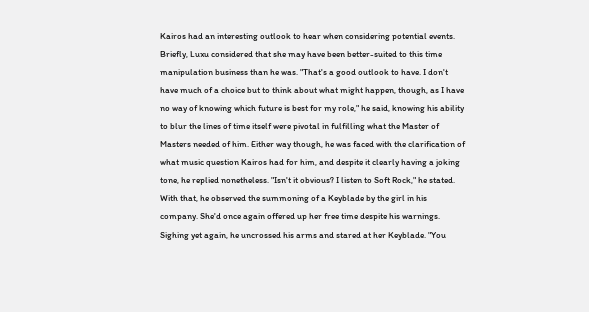Kairos had an interesting outlook to hear when considering potential events. Briefly, Luxu considered that she may have been better-suited to this time manipulation business than he was. "That's a good outlook to have. I don't have much of a choice but to think about what might happen, though, as I have no way of knowing which future is best for my role," he said, knowing his ability to blur the lines of time itself were pivotal in fulfilling what the Master of Masters needed of him. Either way though, he was faced with the clarification of what music question Kairos had for him, and despite it clearly having a joking tone, he replied nonetheless. "Isn't it obvious? I listen to Soft Rock," he stated. With that, he observed the summoning of a Keyblade by the girl in his company. She'd once again offered up her free time despite his warnings. Sighing yet again, he uncrossed his arms and stared at her Keyblade. "You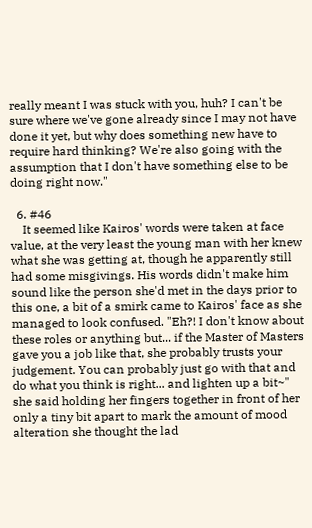really meant I was stuck with you, huh? I can't be sure where we've gone already since I may not have done it yet, but why does something new have to require hard thinking? We're also going with the assumption that I don't have something else to be doing right now."

  6. #46
    It seemed like Kairos' words were taken at face value, at the very least the young man with her knew what she was getting at, though he apparently still had some misgivings. His words didn't make him sound like the person she'd met in the days prior to this one, a bit of a smirk came to Kairos' face as she managed to look confused. "Eh?! I don't know about these roles or anything but... if the Master of Masters gave you a job like that, she probably trusts your judgement. You can probably just go with that and do what you think is right... and lighten up a bit~" she said holding her fingers together in front of her only a tiny bit apart to mark the amount of mood alteration she thought the lad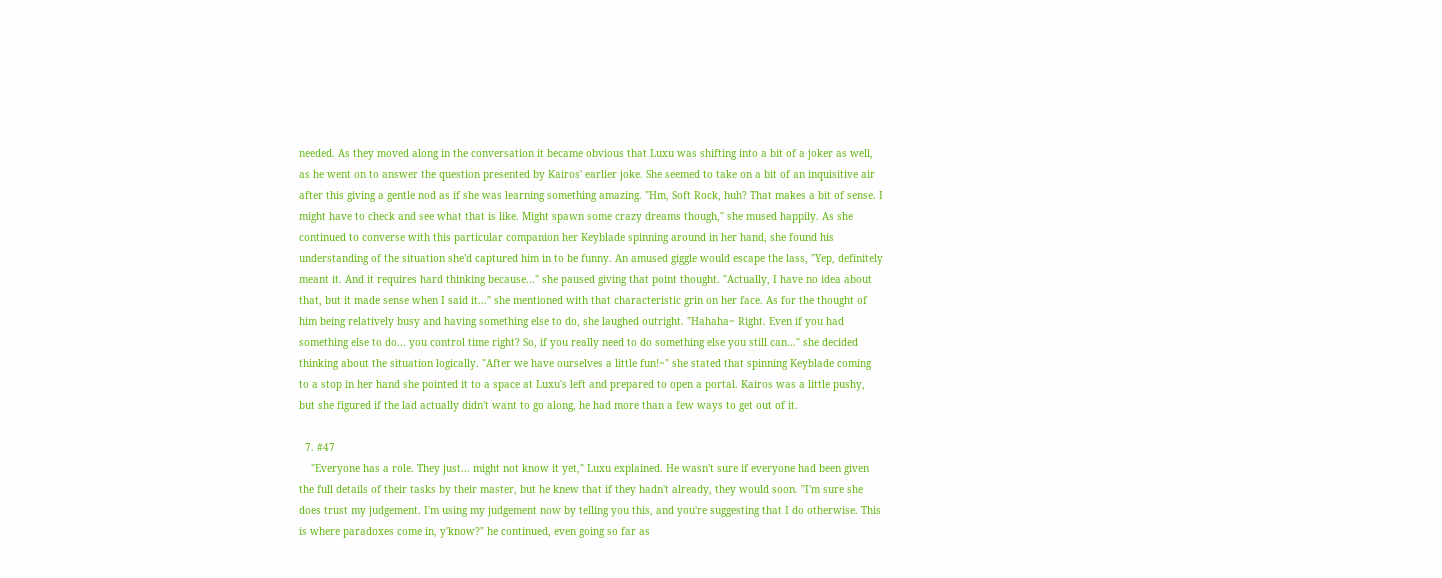needed. As they moved along in the conversation it became obvious that Luxu was shifting into a bit of a joker as well, as he went on to answer the question presented by Kairos' earlier joke. She seemed to take on a bit of an inquisitive air after this giving a gentle nod as if she was learning something amazing. "Hm, Soft Rock, huh? That makes a bit of sense. I might have to check and see what that is like. Might spawn some crazy dreams though," she mused happily. As she continued to converse with this particular companion her Keyblade spinning around in her hand, she found his understanding of the situation she'd captured him in to be funny. An amused giggle would escape the lass, "Yep, definitely meant it. And it requires hard thinking because..." she paused giving that point thought. "Actually, I have no idea about that, but it made sense when I said it..." she mentioned with that characteristic grin on her face. As for the thought of him being relatively busy and having something else to do, she laughed outright. "Hahaha~ Right. Even if you had something else to do... you control time right? So, if you really need to do something else you still can..." she decided thinking about the situation logically. "After we have ourselves a little fun!~" she stated that spinning Keyblade coming to a stop in her hand she pointed it to a space at Luxu's left and prepared to open a portal. Kairos was a little pushy, but she figured if the lad actually didn't want to go along, he had more than a few ways to get out of it.

  7. #47
    "Everyone has a role. They just... might not know it yet," Luxu explained. He wasn't sure if everyone had been given the full details of their tasks by their master, but he knew that if they hadn't already, they would soon. "I'm sure she does trust my judgement. I'm using my judgement now by telling you this, and you're suggesting that I do otherwise. This is where paradoxes come in, y'know?" he continued, even going so far as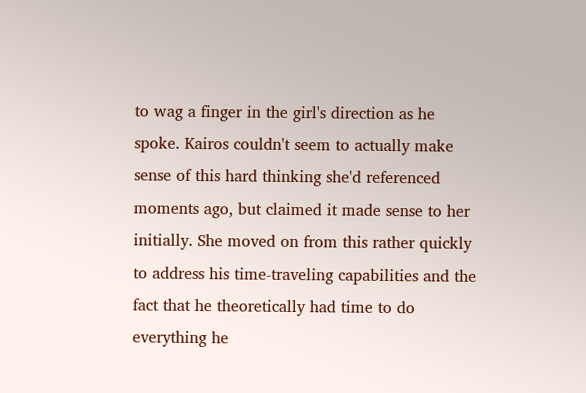to wag a finger in the girl's direction as he spoke. Kairos couldn't seem to actually make sense of this hard thinking she'd referenced moments ago, but claimed it made sense to her initially. She moved on from this rather quickly to address his time-traveling capabilities and the fact that he theoretically had time to do everything he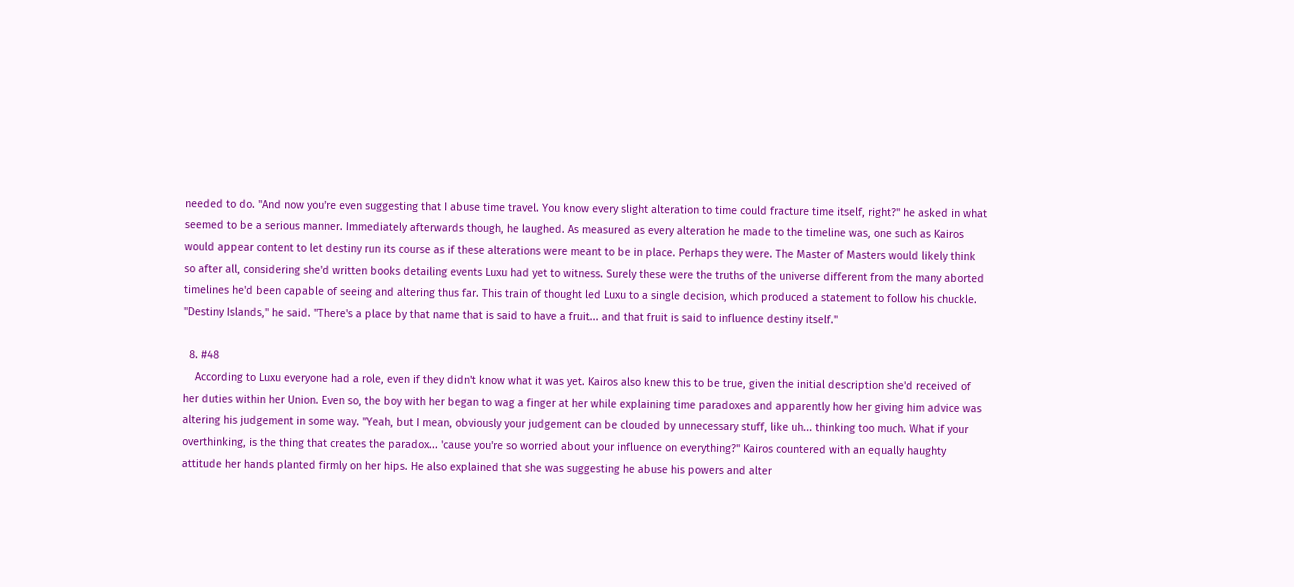needed to do. "And now you're even suggesting that I abuse time travel. You know every slight alteration to time could fracture time itself, right?" he asked in what seemed to be a serious manner. Immediately afterwards though, he laughed. As measured as every alteration he made to the timeline was, one such as Kairos would appear content to let destiny run its course as if these alterations were meant to be in place. Perhaps they were. The Master of Masters would likely think so after all, considering she'd written books detailing events Luxu had yet to witness. Surely these were the truths of the universe different from the many aborted timelines he'd been capable of seeing and altering thus far. This train of thought led Luxu to a single decision, which produced a statement to follow his chuckle. "Destiny Islands," he said. "There's a place by that name that is said to have a fruit... and that fruit is said to influence destiny itself."

  8. #48
    According to Luxu everyone had a role, even if they didn't know what it was yet. Kairos also knew this to be true, given the initial description she'd received of her duties within her Union. Even so, the boy with her began to wag a finger at her while explaining time paradoxes and apparently how her giving him advice was altering his judgement in some way. "Yeah, but I mean, obviously your judgement can be clouded by unnecessary stuff, like uh... thinking too much. What if your overthinking, is the thing that creates the paradox... 'cause you're so worried about your influence on everything?" Kairos countered with an equally haughty attitude her hands planted firmly on her hips. He also explained that she was suggesting he abuse his powers and alter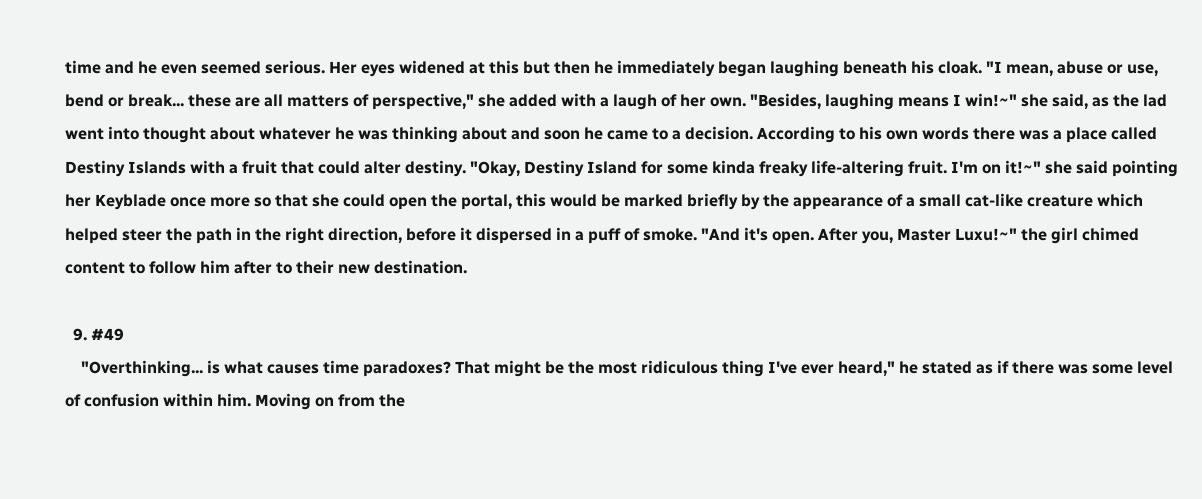time and he even seemed serious. Her eyes widened at this but then he immediately began laughing beneath his cloak. "I mean, abuse or use, bend or break... these are all matters of perspective," she added with a laugh of her own. "Besides, laughing means I win!~" she said, as the lad went into thought about whatever he was thinking about and soon he came to a decision. According to his own words there was a place called Destiny Islands with a fruit that could alter destiny. "Okay, Destiny Island for some kinda freaky life-altering fruit. I'm on it!~" she said pointing her Keyblade once more so that she could open the portal, this would be marked briefly by the appearance of a small cat-like creature which helped steer the path in the right direction, before it dispersed in a puff of smoke. "And it's open. After you, Master Luxu!~" the girl chimed content to follow him after to their new destination.

  9. #49
    "Overthinking... is what causes time paradoxes? That might be the most ridiculous thing I've ever heard," he stated as if there was some level of confusion within him. Moving on from the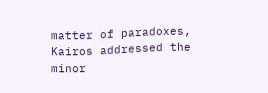matter of paradoxes, Kairos addressed the minor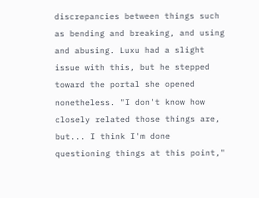discrepancies between things such as bending and breaking, and using and abusing. Luxu had a slight issue with this, but he stepped toward the portal she opened nonetheless. "I don't know how closely related those things are, but... I think I'm done questioning things at this point,"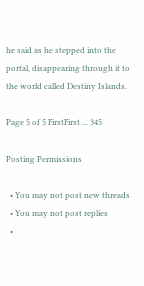he said as he stepped into the portal, disappearing through it to the world called Destiny Islands.

Page 5 of 5 FirstFirst ... 345

Posting Permissions

  • You may not post new threads
  • You may not post replies
  •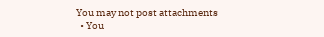You may not post attachments
  • You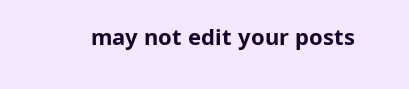may not edit your posts